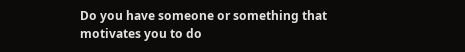Do you have someone or something that motivates you to do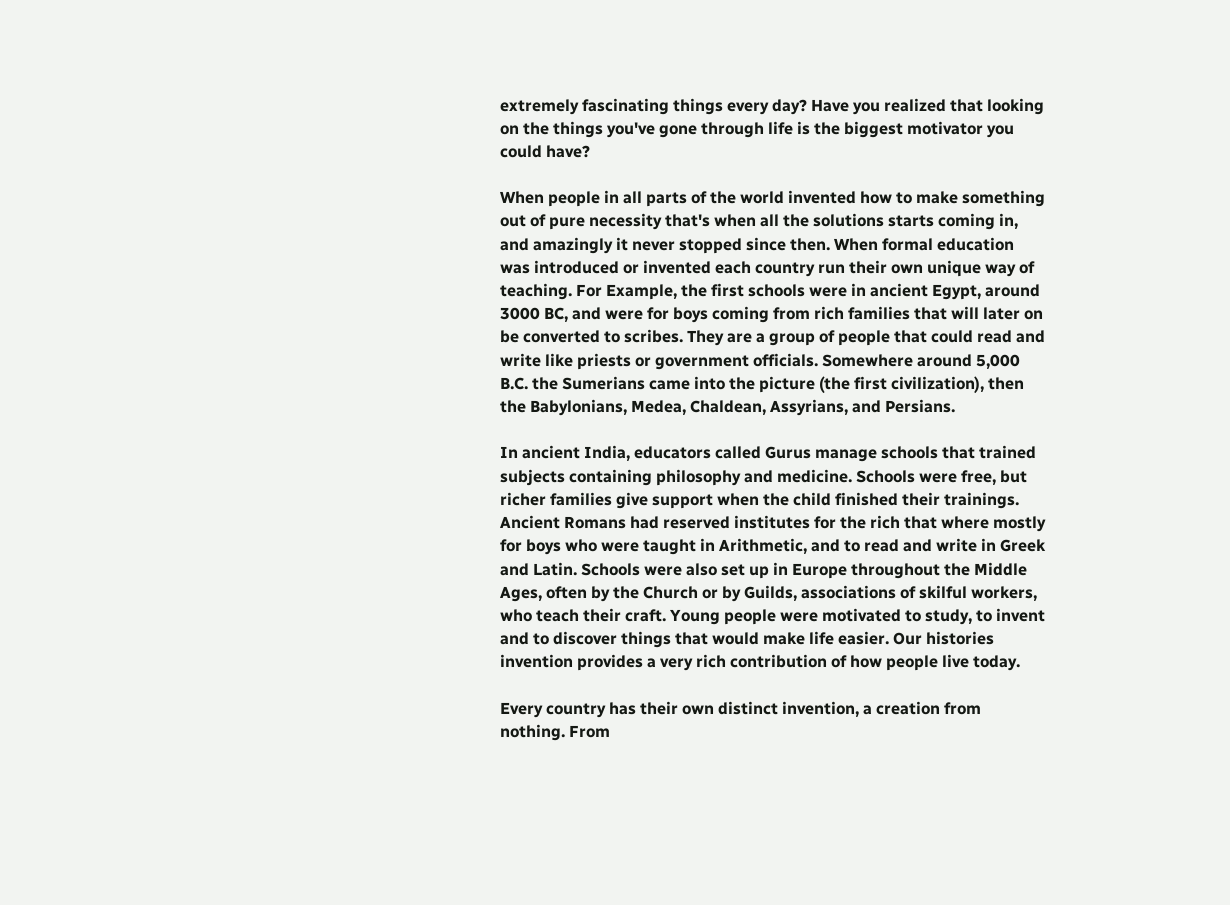extremely fascinating things every day? Have you realized that looking on the things you've gone through life is the biggest motivator you could have?

When people in all parts of the world invented how to make something out of pure necessity that's when all the solutions starts coming in, and amazingly it never stopped since then. When formal education was introduced or invented each country run their own unique way of teaching. For Example, the first schools were in ancient Egypt, around 3000 BC, and were for boys coming from rich families that will later on be converted to scribes. They are a group of people that could read and write like priests or government officials. Somewhere around 5,000 B.C. the Sumerians came into the picture (the first civilization), then the Babylonians, Medea, Chaldean, Assyrians, and Persians.

In ancient India, educators called Gurus manage schools that trained subjects containing philosophy and medicine. Schools were free, but richer families give support when the child finished their trainings. Ancient Romans had reserved institutes for the rich that where mostly for boys who were taught in Arithmetic, and to read and write in Greek and Latin. Schools were also set up in Europe throughout the Middle Ages, often by the Church or by Guilds, associations of skilful workers, who teach their craft. Young people were motivated to study, to invent and to discover things that would make life easier. Our histories invention provides a very rich contribution of how people live today.

Every country has their own distinct invention, a creation from nothing. From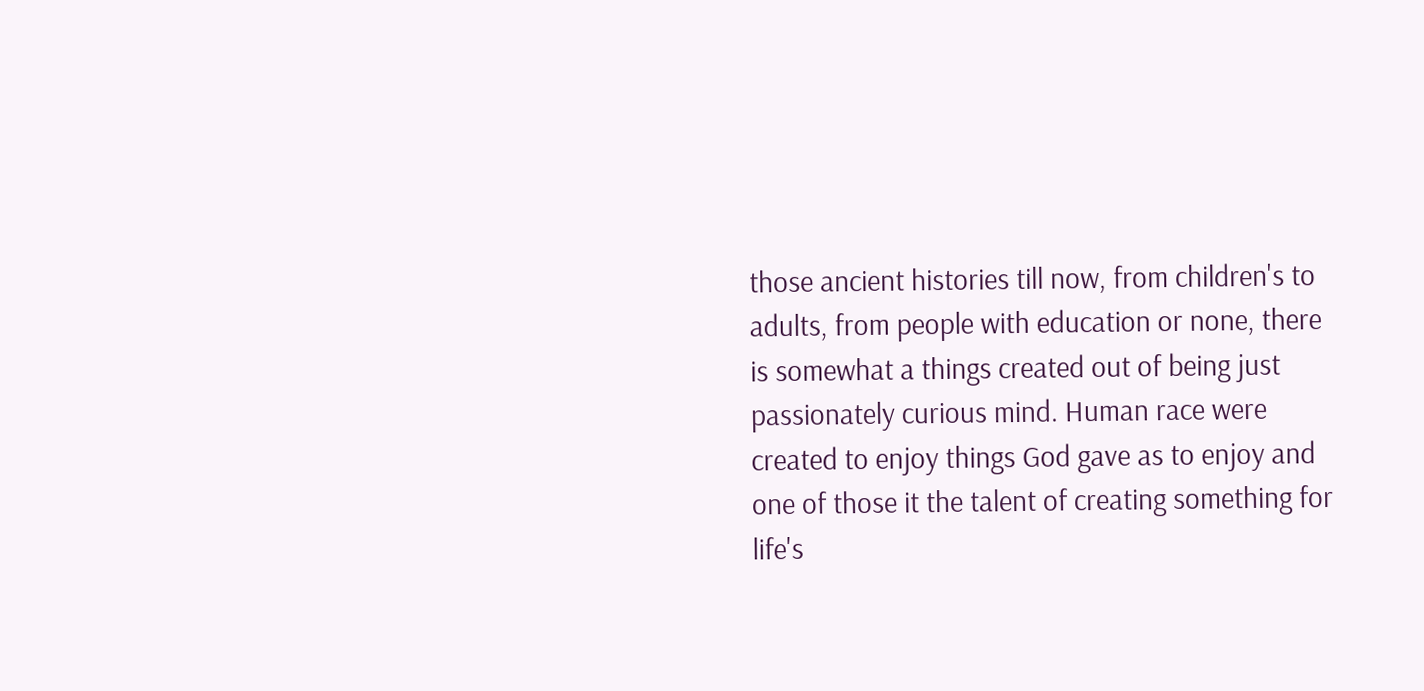those ancient histories till now, from children's to adults, from people with education or none, there is somewhat a things created out of being just passionately curious mind. Human race were created to enjoy things God gave as to enjoy and one of those it the talent of creating something for life's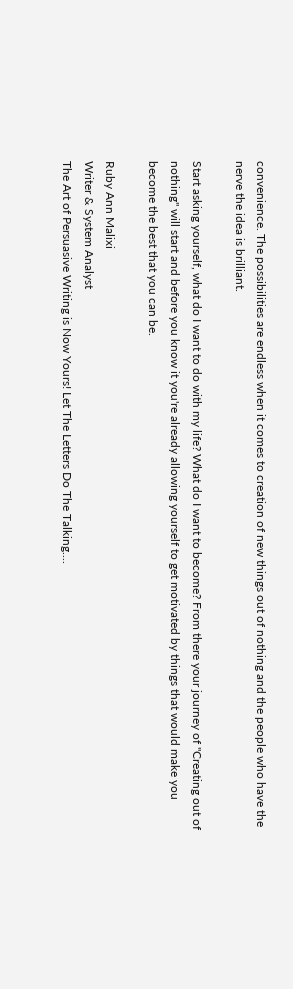convenience. The possibilities are endless when it comes to creation of new things out of nothing and the people who have the nerve the idea is brilliant.

Start asking yourself, what do I want to do with my life? What do I want to become? From there your journey of "Creating out of nothing" will start and before you know it you're already allowing yourself to get motivated by things that would make you become the best that you can be.

Ruby Ann Malixi
Writer & System Analyst
The Art of Persuasive Writing is Now Yours! Let The Letters Do The Talking....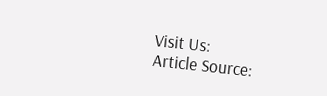Visit Us:
Article Source: